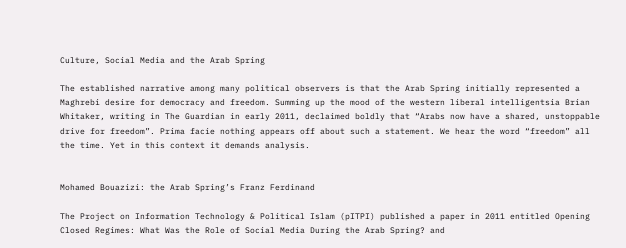Culture, Social Media and the Arab Spring

The established narrative among many political observers is that the Arab Spring initially represented a Maghrebi desire for democracy and freedom. Summing up the mood of the western liberal intelligentsia Brian Whitaker, writing in The Guardian in early 2011, declaimed boldly that “Arabs now have a shared, unstoppable drive for freedom”. Prima facie nothing appears off about such a statement. We hear the word “freedom” all the time. Yet in this context it demands analysis.


Mohamed Bouazizi: the Arab Spring’s Franz Ferdinand

The Project on Information Technology & Political Islam (pITPI) published a paper in 2011 entitled Opening Closed Regimes: What Was the Role of Social Media During the Arab Spring? and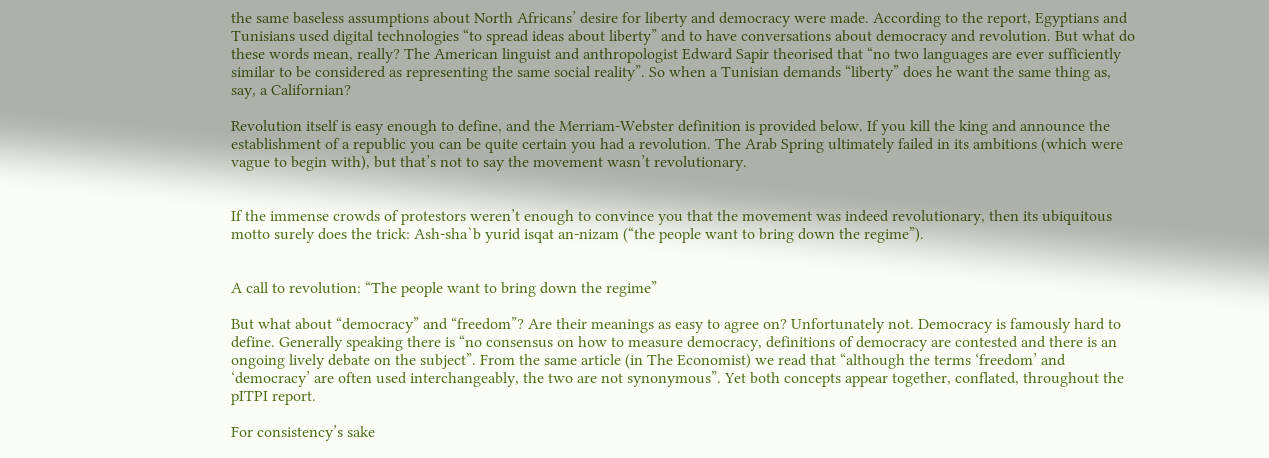the same baseless assumptions about North Africans’ desire for liberty and democracy were made. According to the report, Egyptians and Tunisians used digital technologies “to spread ideas about liberty” and to have conversations about democracy and revolution. But what do these words mean, really? The American linguist and anthropologist Edward Sapir theorised that “no two languages are ever sufficiently similar to be considered as representing the same social reality”. So when a Tunisian demands “liberty” does he want the same thing as, say, a Californian?

Revolution itself is easy enough to define, and the Merriam-Webster definition is provided below. If you kill the king and announce the establishment of a republic you can be quite certain you had a revolution. The Arab Spring ultimately failed in its ambitions (which were vague to begin with), but that’s not to say the movement wasn’t revolutionary.


If the immense crowds of protestors weren’t enough to convince you that the movement was indeed revolutionary, then its ubiquitous motto surely does the trick: Ash-sha`b yurid isqat an-nizam (“the people want to bring down the regime”).


A call to revolution: “The people want to bring down the regime”

But what about “democracy” and “freedom”? Are their meanings as easy to agree on? Unfortunately not. Democracy is famously hard to define. Generally speaking there is “no consensus on how to measure democracy, definitions of democracy are contested and there is an ongoing lively debate on the subject”. From the same article (in The Economist) we read that “although the terms ‘freedom’ and ‘democracy’ are often used interchangeably, the two are not synonymous”. Yet both concepts appear together, conflated, throughout the pITPI report.

For consistency’s sake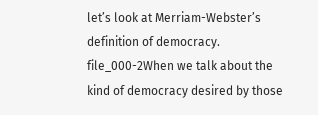let’s look at Merriam-Webster’s definition of democracy. file_000-2When we talk about the kind of democracy desired by those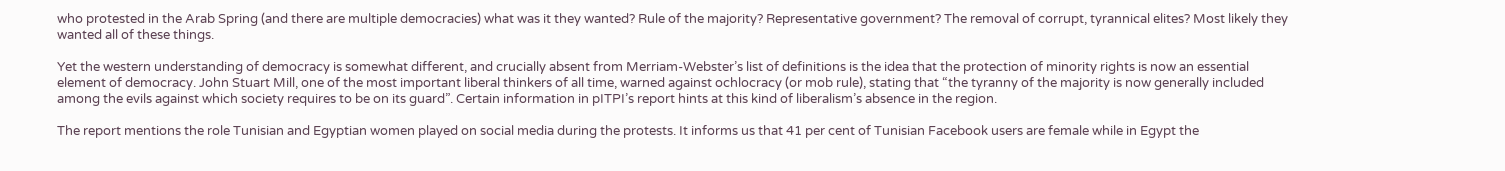who protested in the Arab Spring (and there are multiple democracies) what was it they wanted? Rule of the majority? Representative government? The removal of corrupt, tyrannical elites? Most likely they wanted all of these things.

Yet the western understanding of democracy is somewhat different, and crucially absent from Merriam-Webster’s list of definitions is the idea that the protection of minority rights is now an essential element of democracy. John Stuart Mill, one of the most important liberal thinkers of all time, warned against ochlocracy (or mob rule), stating that “the tyranny of the majority is now generally included among the evils against which society requires to be on its guard”. Certain information in pITPI’s report hints at this kind of liberalism’s absence in the region.

The report mentions the role Tunisian and Egyptian women played on social media during the protests. It informs us that 41 per cent of Tunisian Facebook users are female while in Egypt the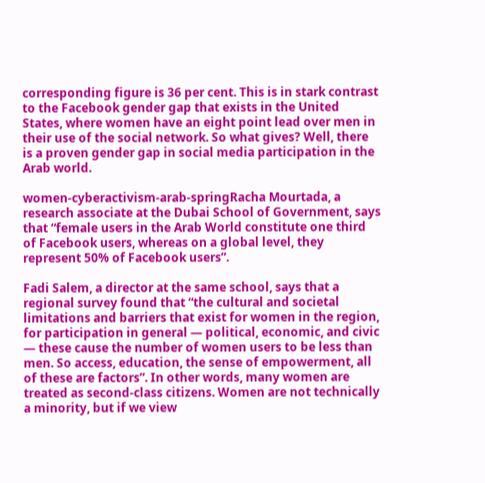corresponding figure is 36 per cent. This is in stark contrast to the Facebook gender gap that exists in the United States, where women have an eight point lead over men in their use of the social network. So what gives? Well, there is a proven gender gap in social media participation in the Arab world.

women-cyberactivism-arab-springRacha Mourtada, a research associate at the Dubai School of Government, says that “female users in the Arab World constitute one third of Facebook users, whereas on a global level, they represent 50% of Facebook users”.

Fadi Salem, a director at the same school, says that a regional survey found that “the cultural and societal limitations and barriers that exist for women in the region, for participation in general — political, economic, and civic — these cause the number of women users to be less than men. So access, education, the sense of empowerment, all of these are factors”. In other words, many women are treated as second-class citizens. Women are not technically a minority, but if we view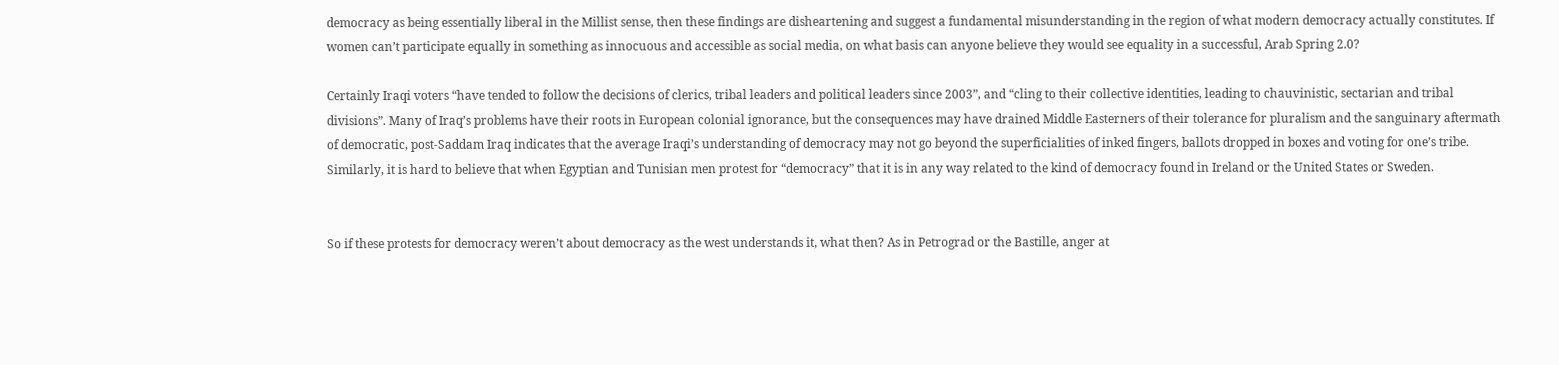democracy as being essentially liberal in the Millist sense, then these findings are disheartening and suggest a fundamental misunderstanding in the region of what modern democracy actually constitutes. If women can’t participate equally in something as innocuous and accessible as social media, on what basis can anyone believe they would see equality in a successful, Arab Spring 2.0?

Certainly Iraqi voters “have tended to follow the decisions of clerics, tribal leaders and political leaders since 2003”, and “cling to their collective identities, leading to chauvinistic, sectarian and tribal divisions”. Many of Iraq’s problems have their roots in European colonial ignorance, but the consequences may have drained Middle Easterners of their tolerance for pluralism and the sanguinary aftermath of democratic, post-Saddam Iraq indicates that the average Iraqi’s understanding of democracy may not go beyond the superficialities of inked fingers, ballots dropped in boxes and voting for one’s tribe. Similarly, it is hard to believe that when Egyptian and Tunisian men protest for “democracy” that it is in any way related to the kind of democracy found in Ireland or the United States or Sweden.


So if these protests for democracy weren’t about democracy as the west understands it, what then? As in Petrograd or the Bastille, anger at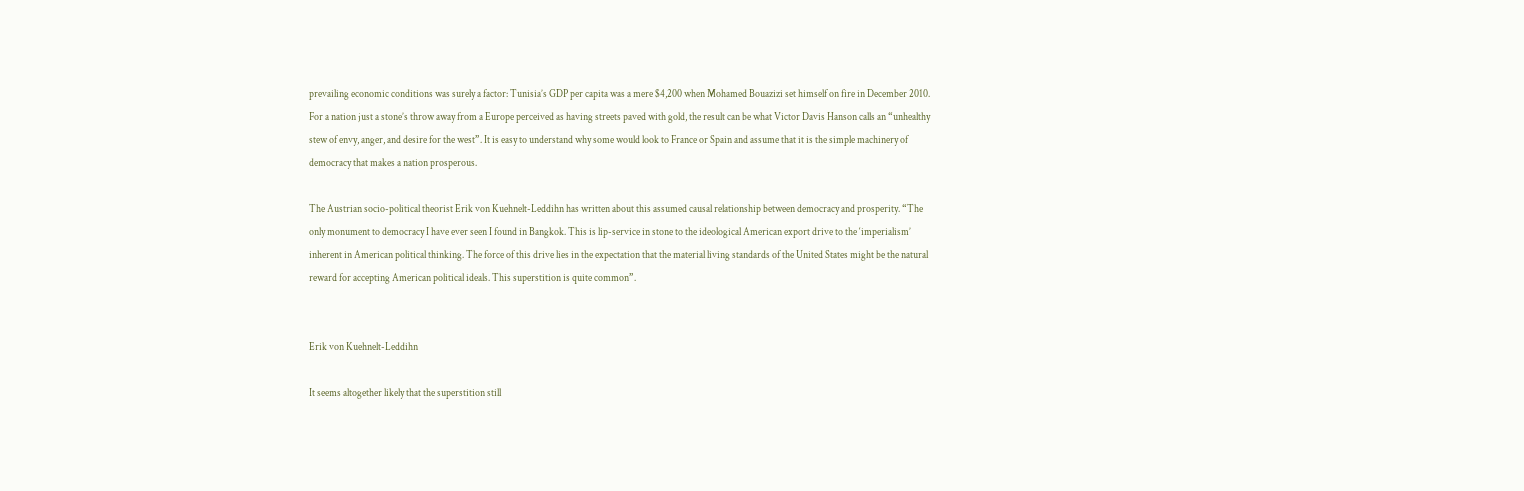prevailing economic conditions was surely a factor: Tunisia’s GDP per capita was a mere $4,200 when Mohamed Bouazizi set himself on fire in December 2010. For a nation just a stone’s throw away from a Europe perceived as having streets paved with gold, the result can be what Victor Davis Hanson calls an “unhealthy stew of envy, anger, and desire for the west”. It is easy to understand why some would look to France or Spain and assume that it is the simple machinery of democracy that makes a nation prosperous.

The Austrian socio-political theorist Erik von Kuehnelt-Leddihn has written about this assumed causal relationship between democracy and prosperity. “The only monument to democracy I have ever seen I found in Bangkok. This is lip-service in stone to the ideological American export drive to the ‘imperialism’ inherent in American political thinking. The force of this drive lies in the expectation that the material living standards of the United States might be the natural reward for accepting American political ideals. This superstition is quite common”.


Erik von Kuehnelt-Leddihn

It seems altogether likely that the superstition still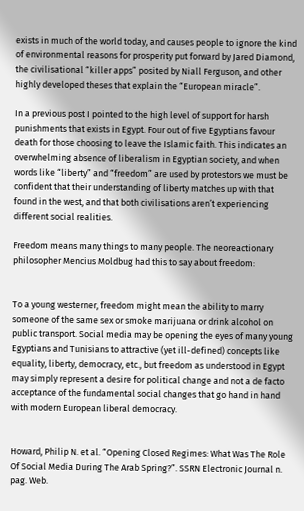exists in much of the world today, and causes people to ignore the kind of environmental reasons for prosperity put forward by Jared Diamond, the civilisational “killer apps” posited by Niall Ferguson, and other highly developed theses that explain the “European miracle”.

In a previous post I pointed to the high level of support for harsh punishments that exists in Egypt. Four out of five Egyptians favour death for those choosing to leave the Islamic faith. This indicates an overwhelming absence of liberalism in Egyptian society, and when words like “liberty” and “freedom” are used by protestors we must be confident that their understanding of liberty matches up with that found in the west, and that both civilisations aren’t experiencing different social realities.

Freedom means many things to many people. The neoreactionary philosopher Mencius Moldbug had this to say about freedom:


To a young westerner, freedom might mean the ability to marry someone of the same sex or smoke marijuana or drink alcohol on public transport. Social media may be opening the eyes of many young Egyptians and Tunisians to attractive (yet ill-defined) concepts like equality, liberty, democracy, etc., but freedom as understood in Egypt may simply represent a desire for political change and not a de facto acceptance of the fundamental social changes that go hand in hand with modern European liberal democracy.


Howard, Philip N. et al. “Opening Closed Regimes: What Was The Role Of Social Media During The Arab Spring?”. SSRN Electronic Journal n. pag. Web.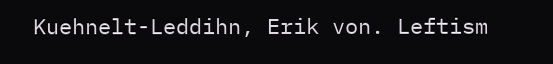Kuehnelt-Leddihn, Erik von. Leftism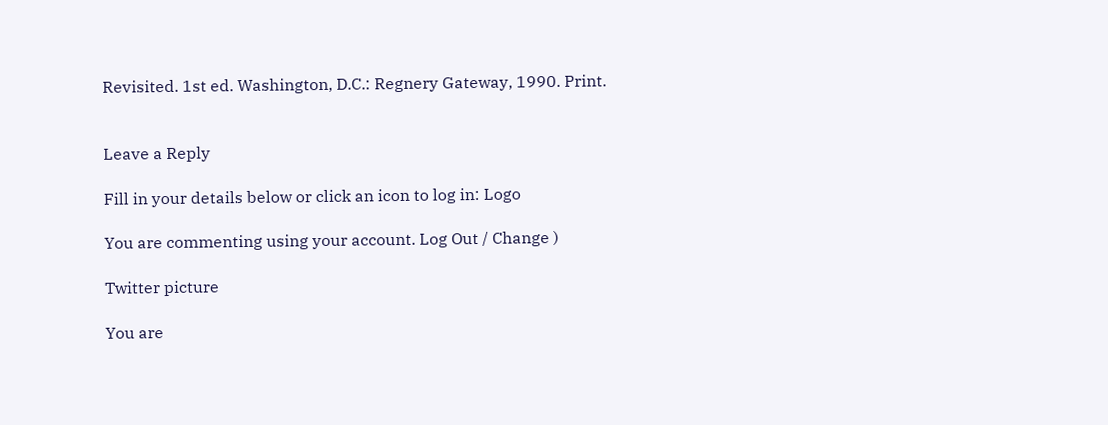Revisited. 1st ed. Washington, D.C.: Regnery Gateway, 1990. Print.


Leave a Reply

Fill in your details below or click an icon to log in: Logo

You are commenting using your account. Log Out / Change )

Twitter picture

You are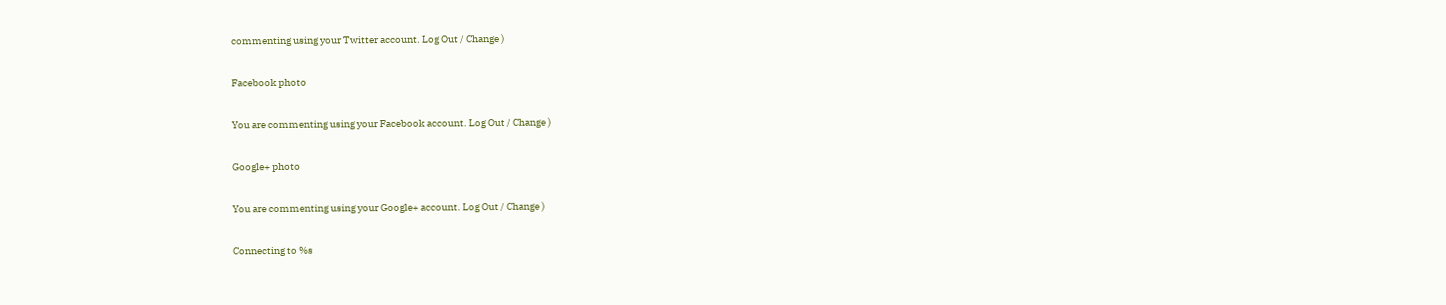commenting using your Twitter account. Log Out / Change )

Facebook photo

You are commenting using your Facebook account. Log Out / Change )

Google+ photo

You are commenting using your Google+ account. Log Out / Change )

Connecting to %s